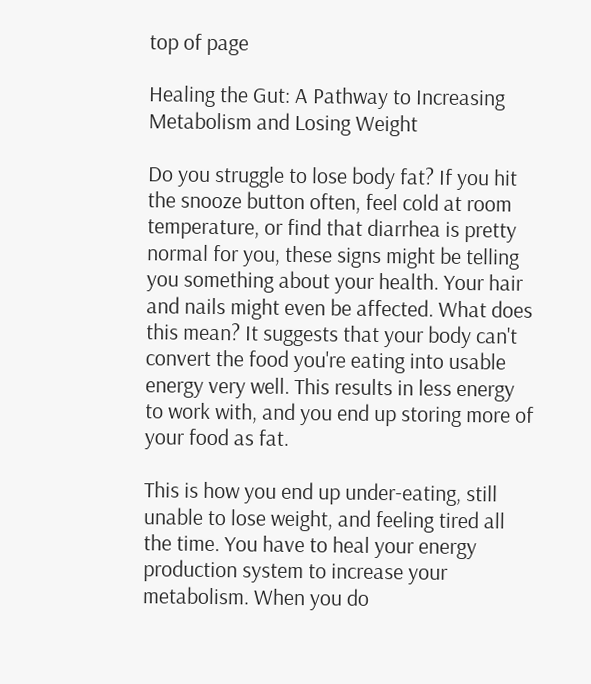top of page

Healing the Gut: A Pathway to Increasing Metabolism and Losing Weight

Do you struggle to lose body fat? If you hit the snooze button often, feel cold at room temperature, or find that diarrhea is pretty normal for you, these signs might be telling you something about your health. Your hair and nails might even be affected. What does this mean? It suggests that your body can't convert the food you're eating into usable energy very well. This results in less energy to work with, and you end up storing more of your food as fat.

This is how you end up under-eating, still unable to lose weight, and feeling tired all the time. You have to heal your energy production system to increase your metabolism. When you do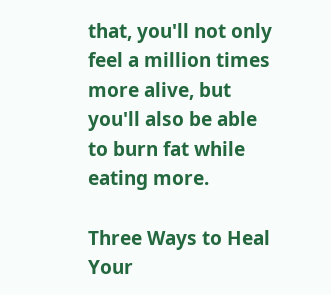that, you'll not only feel a million times more alive, but you'll also be able to burn fat while eating more.

Three Ways to Heal Your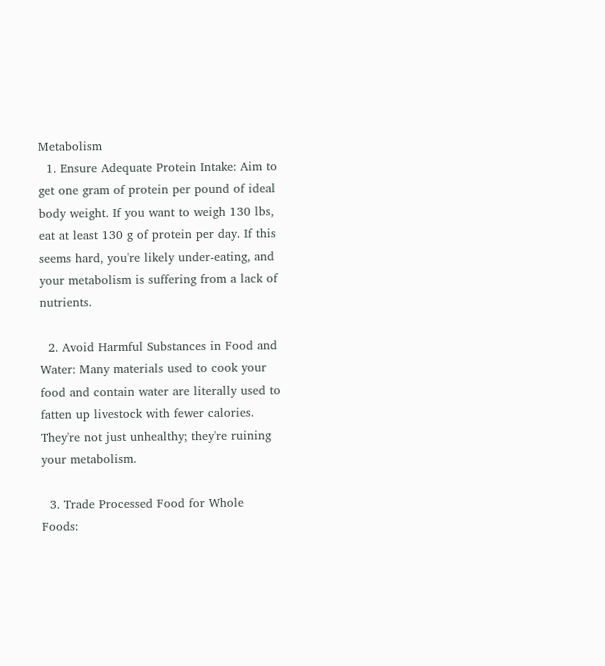Metabolism
  1. Ensure Adequate Protein Intake: Aim to get one gram of protein per pound of ideal body weight. If you want to weigh 130 lbs, eat at least 130 g of protein per day. If this seems hard, you're likely under-eating, and your metabolism is suffering from a lack of nutrients.

  2. Avoid Harmful Substances in Food and Water: Many materials used to cook your food and contain water are literally used to fatten up livestock with fewer calories. They're not just unhealthy; they're ruining your metabolism.

  3. Trade Processed Food for Whole Foods: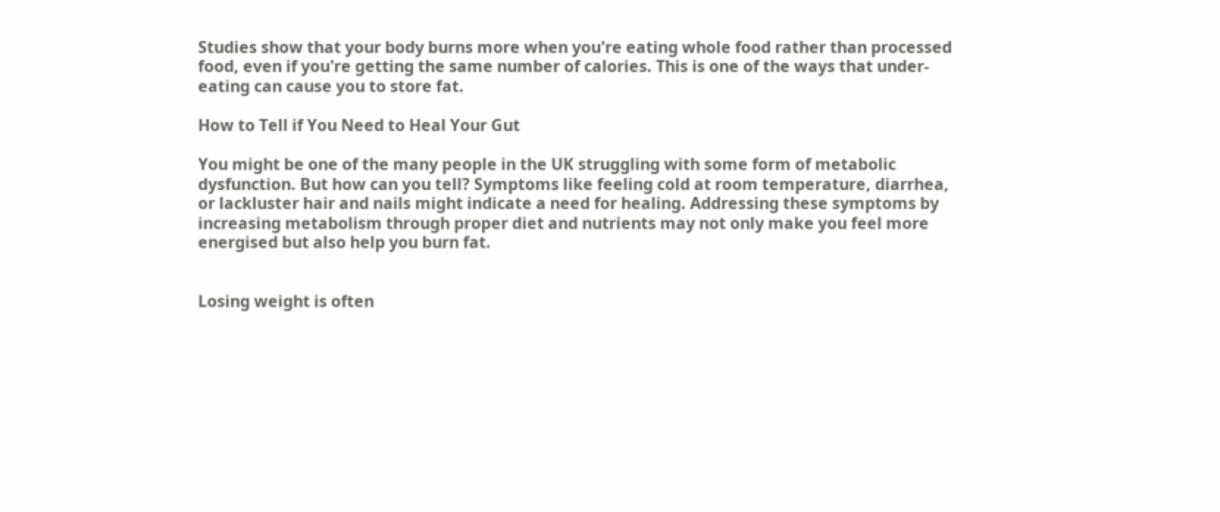Studies show that your body burns more when you're eating whole food rather than processed food, even if you're getting the same number of calories. This is one of the ways that under-eating can cause you to store fat.

How to Tell if You Need to Heal Your Gut

You might be one of the many people in the UK struggling with some form of metabolic dysfunction. But how can you tell? Symptoms like feeling cold at room temperature, diarrhea, or lackluster hair and nails might indicate a need for healing. Addressing these symptoms by increasing metabolism through proper diet and nutrients may not only make you feel more energised but also help you burn fat.


Losing weight is often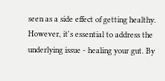seen as a side effect of getting healthy. However, it's essential to address the underlying issue - healing your gut. By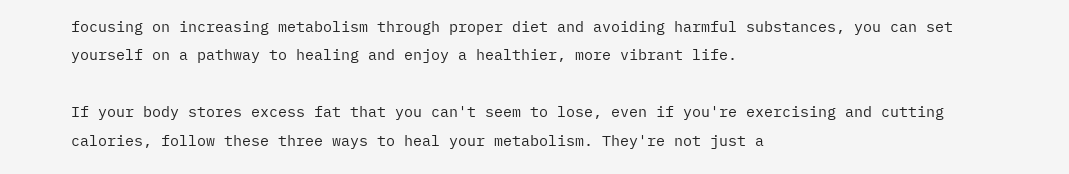focusing on increasing metabolism through proper diet and avoiding harmful substances, you can set yourself on a pathway to healing and enjoy a healthier, more vibrant life.

If your body stores excess fat that you can't seem to lose, even if you're exercising and cutting calories, follow these three ways to heal your metabolism. They're not just a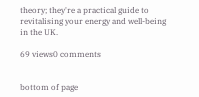theory; they're a practical guide to revitalising your energy and well-being in the UK.

69 views0 comments


bottom of page